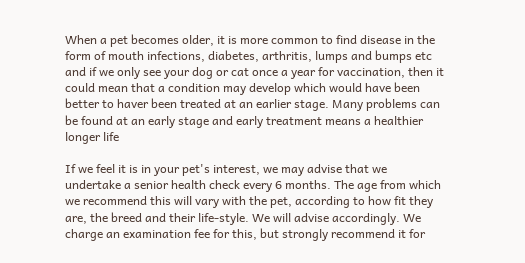When a pet becomes older, it is more common to find disease in the form of mouth infections, diabetes, arthritis, lumps and bumps etc and if we only see your dog or cat once a year for vaccination, then it could mean that a condition may develop which would have been better to haver been treated at an earlier stage. Many problems can be found at an early stage and early treatment means a healthier longer life

If we feel it is in your pet's interest, we may advise that we undertake a senior health check every 6 months. The age from which we recommend this will vary with the pet, according to how fit they are, the breed and their life-style. We will advise accordingly. We charge an examination fee for this, but strongly recommend it for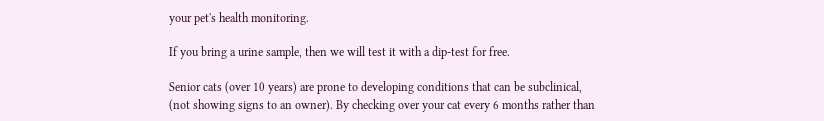your pet's health monitoring.

If you bring a urine sample, then we will test it with a dip-test for free.

Senior cats (over 10 years) are prone to developing conditions that can be subclinical, (not showing signs to an owner). By checking over your cat every 6 months rather than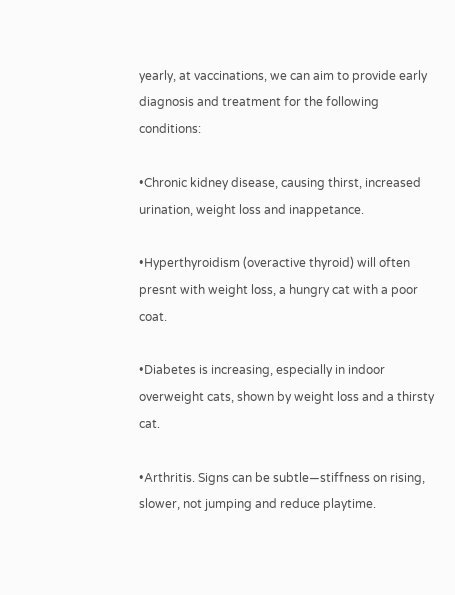yearly, at vaccinations, we can aim to provide early diagnosis and treatment for the following conditions:

•Chronic kidney disease, causing thirst, increased urination, weight loss and inappetance.

•Hyperthyroidism (overactive thyroid) will often presnt with weight loss, a hungry cat with a poor coat.

•Diabetes is increasing, especially in indoor overweight cats, shown by weight loss and a thirsty cat.

•Arthritis. Signs can be subtle—stiffness on rising, slower, not jumping and reduce playtime.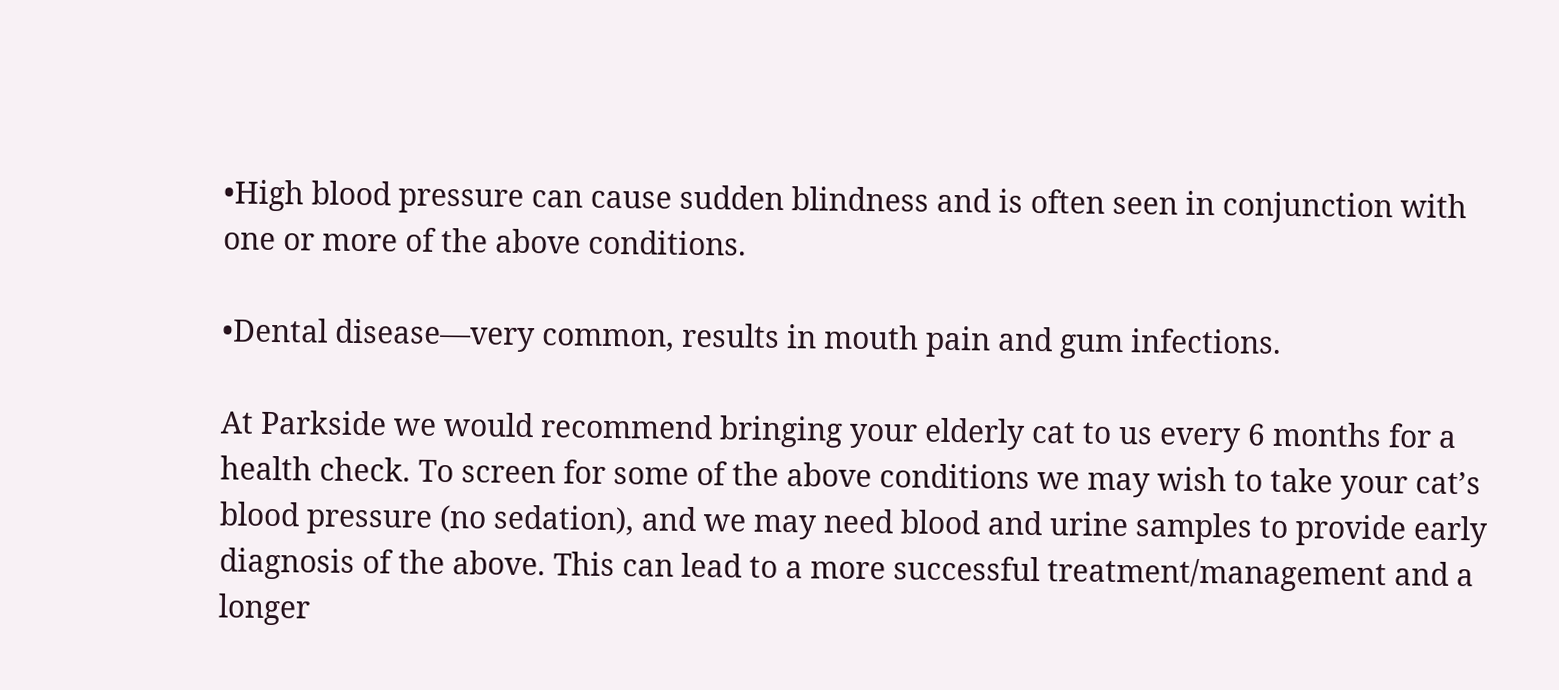•High blood pressure can cause sudden blindness and is often seen in conjunction with one or more of the above conditions.

•Dental disease—very common, results in mouth pain and gum infections.

At Parkside we would recommend bringing your elderly cat to us every 6 months for a health check. To screen for some of the above conditions we may wish to take your cat’s blood pressure (no sedation), and we may need blood and urine samples to provide early diagnosis of the above. This can lead to a more successful treatment/management and a longer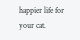happier life for your cat.